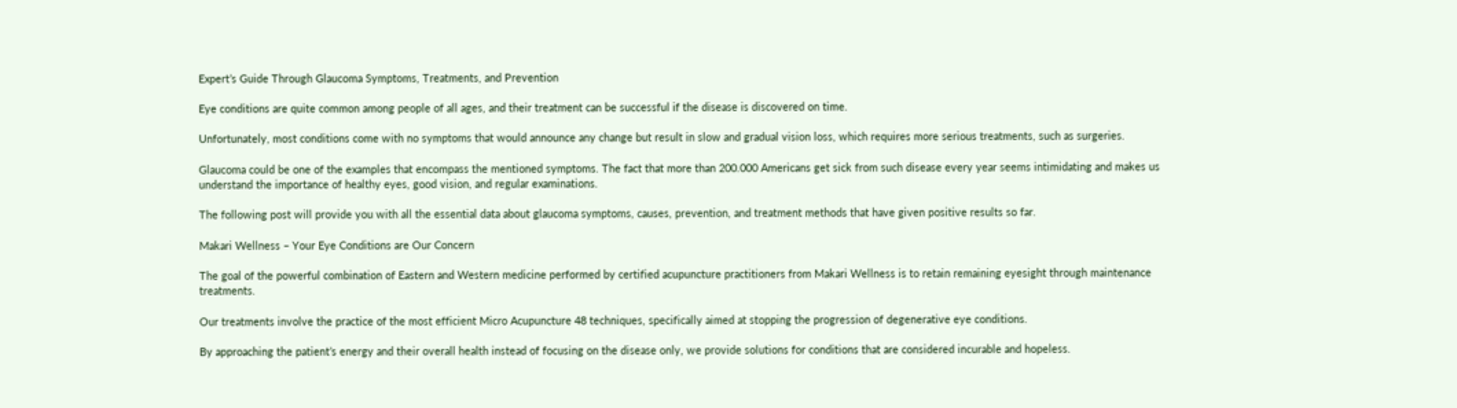Expert’s Guide Through Glaucoma Symptoms, Treatments, and Prevention

Eye conditions are quite common among people of all ages, and their treatment can be successful if the disease is discovered on time.

Unfortunately, most conditions come with no symptoms that would announce any change but result in slow and gradual vision loss, which requires more serious treatments, such as surgeries.

Glaucoma could be one of the examples that encompass the mentioned symptoms. The fact that more than 200.000 Americans get sick from such disease every year seems intimidating and makes us understand the importance of healthy eyes, good vision, and regular examinations.

The following post will provide you with all the essential data about glaucoma symptoms, causes, prevention, and treatment methods that have given positive results so far.

Makari Wellness – Your Eye Conditions are Our Concern

The goal of the powerful combination of Eastern and Western medicine performed by certified acupuncture practitioners from Makari Wellness is to retain remaining eyesight through maintenance treatments.

Our treatments involve the practice of the most efficient Micro Acupuncture 48 techniques, specifically aimed at stopping the progression of degenerative eye conditions.

By approaching the patient’s energy and their overall health instead of focusing on the disease only, we provide solutions for conditions that are considered incurable and hopeless.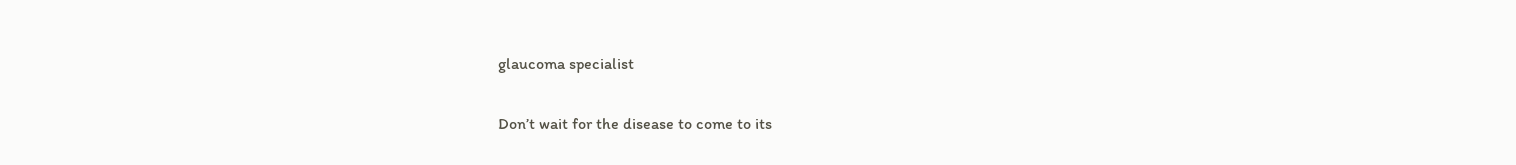glaucoma specialist

Don’t wait for the disease to come to its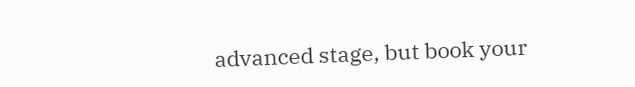advanced stage, but book your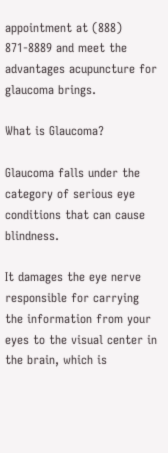appointment at (888) 871-8889 and meet the advantages acupuncture for glaucoma brings.

What is Glaucoma?

Glaucoma falls under the category of serious eye conditions that can cause blindness.

It damages the eye nerve responsible for carrying the information from your eyes to the visual center in the brain, which is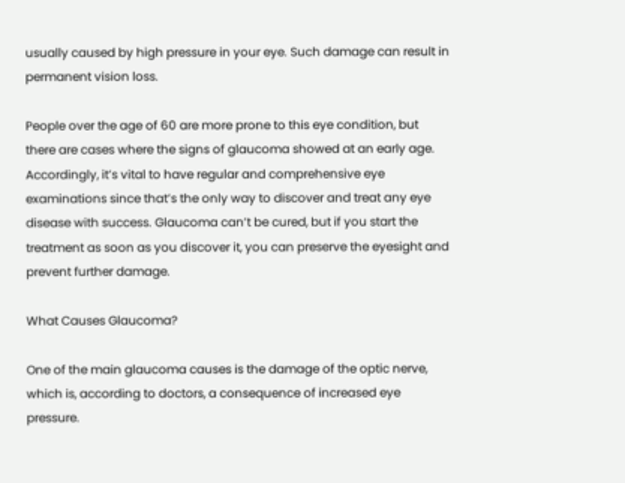usually caused by high pressure in your eye. Such damage can result in permanent vision loss.

People over the age of 60 are more prone to this eye condition, but there are cases where the signs of glaucoma showed at an early age. Accordingly, it’s vital to have regular and comprehensive eye examinations since that’s the only way to discover and treat any eye disease with success. Glaucoma can’t be cured, but if you start the treatment as soon as you discover it, you can preserve the eyesight and prevent further damage.

What Causes Glaucoma?

One of the main glaucoma causes is the damage of the optic nerve, which is, according to doctors, a consequence of increased eye pressure.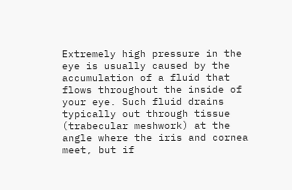Extremely high pressure in the eye is usually caused by the accumulation of a fluid that flows throughout the inside of your eye. Such fluid drains typically out through tissue (trabecular meshwork) at the angle where the iris and cornea meet, but if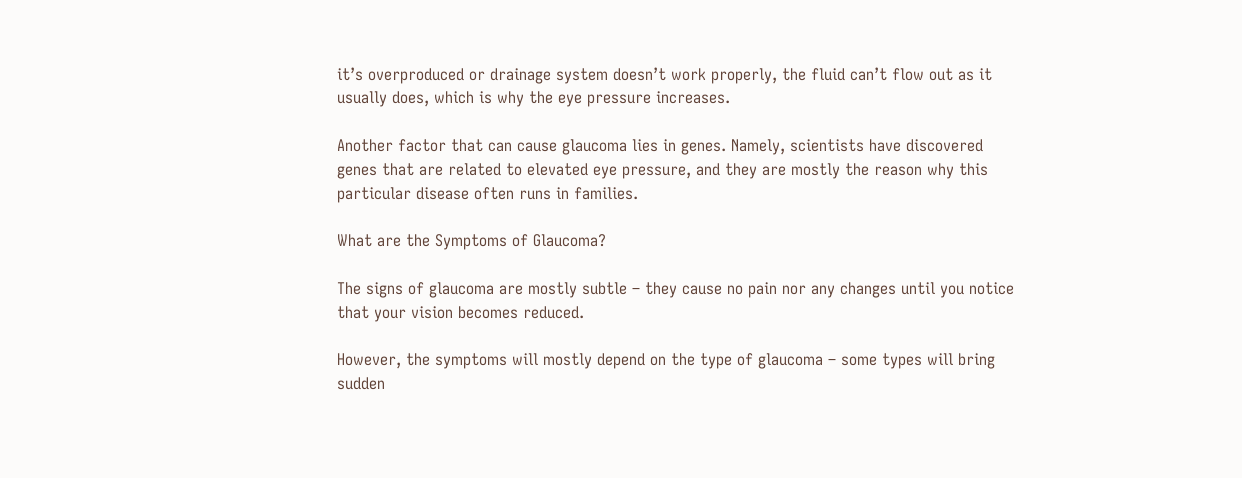it’s overproduced or drainage system doesn’t work properly, the fluid can’t flow out as it usually does, which is why the eye pressure increases.

Another factor that can cause glaucoma lies in genes. Namely, scientists have discovered genes that are related to elevated eye pressure, and they are mostly the reason why this particular disease often runs in families.

What are the Symptoms of Glaucoma?

The signs of glaucoma are mostly subtle – they cause no pain nor any changes until you notice that your vision becomes reduced.

However, the symptoms will mostly depend on the type of glaucoma – some types will bring sudden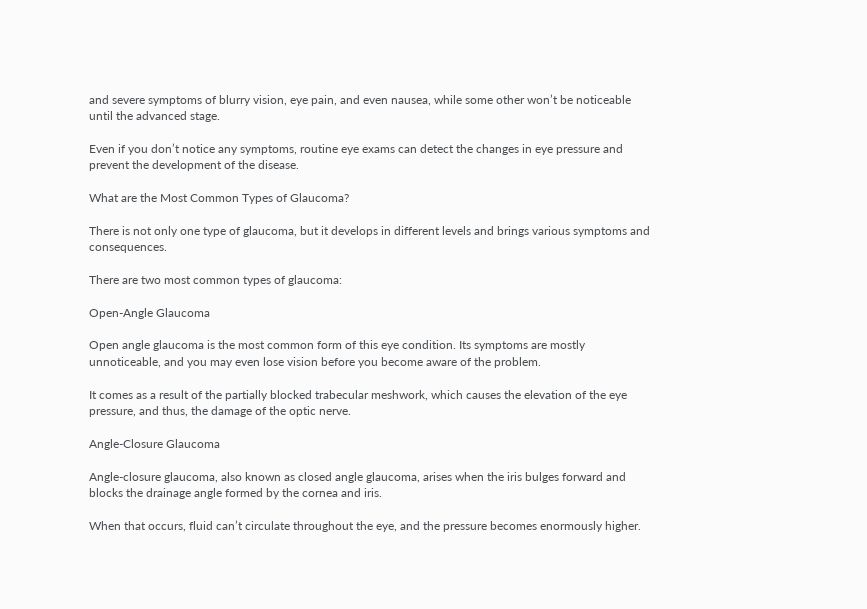and severe symptoms of blurry vision, eye pain, and even nausea, while some other won’t be noticeable until the advanced stage.

Even if you don’t notice any symptoms, routine eye exams can detect the changes in eye pressure and prevent the development of the disease.

What are the Most Common Types of Glaucoma?

There is not only one type of glaucoma, but it develops in different levels and brings various symptoms and consequences.

There are two most common types of glaucoma:

Open-Angle Glaucoma

Open angle glaucoma is the most common form of this eye condition. Its symptoms are mostly unnoticeable, and you may even lose vision before you become aware of the problem.

It comes as a result of the partially blocked trabecular meshwork, which causes the elevation of the eye pressure, and thus, the damage of the optic nerve.

Angle-Closure Glaucoma

Angle-closure glaucoma, also known as closed angle glaucoma, arises when the iris bulges forward and blocks the drainage angle formed by the cornea and iris.

When that occurs, fluid can’t circulate throughout the eye, and the pressure becomes enormously higher.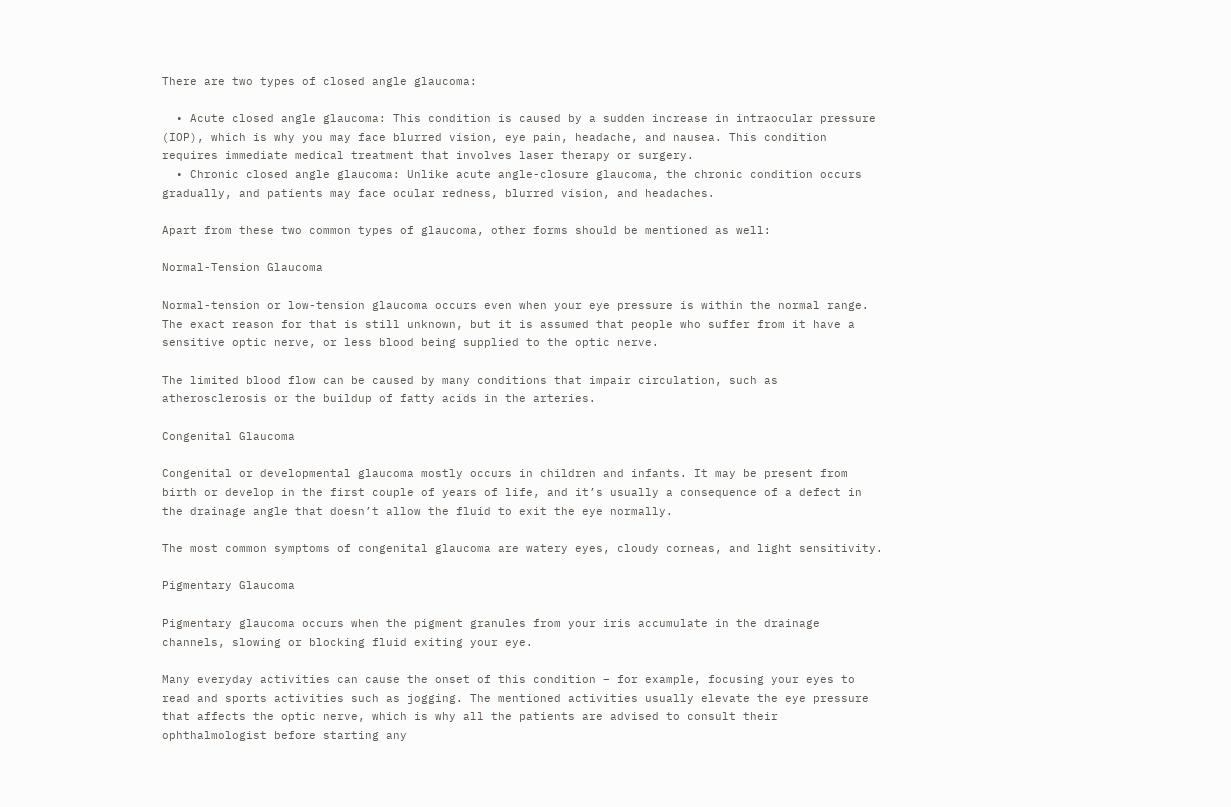There are two types of closed angle glaucoma:

  • Acute closed angle glaucoma: This condition is caused by a sudden increase in intraocular pressure (IOP), which is why you may face blurred vision, eye pain, headache, and nausea. This condition requires immediate medical treatment that involves laser therapy or surgery.
  • Chronic closed angle glaucoma: Unlike acute angle-closure glaucoma, the chronic condition occurs gradually, and patients may face ocular redness, blurred vision, and headaches.

Apart from these two common types of glaucoma, other forms should be mentioned as well:

Normal-Tension Glaucoma

Normal-tension or low-tension glaucoma occurs even when your eye pressure is within the normal range. The exact reason for that is still unknown, but it is assumed that people who suffer from it have a sensitive optic nerve, or less blood being supplied to the optic nerve.

The limited blood flow can be caused by many conditions that impair circulation, such as atherosclerosis or the buildup of fatty acids in the arteries.

Congenital Glaucoma

Congenital or developmental glaucoma mostly occurs in children and infants. It may be present from birth or develop in the first couple of years of life, and it’s usually a consequence of a defect in the drainage angle that doesn’t allow the fluid to exit the eye normally.

The most common symptoms of congenital glaucoma are watery eyes, cloudy corneas, and light sensitivity.

Pigmentary Glaucoma

Pigmentary glaucoma occurs when the pigment granules from your iris accumulate in the drainage channels, slowing or blocking fluid exiting your eye.

Many everyday activities can cause the onset of this condition – for example, focusing your eyes to read and sports activities such as jogging. The mentioned activities usually elevate the eye pressure that affects the optic nerve, which is why all the patients are advised to consult their ophthalmologist before starting any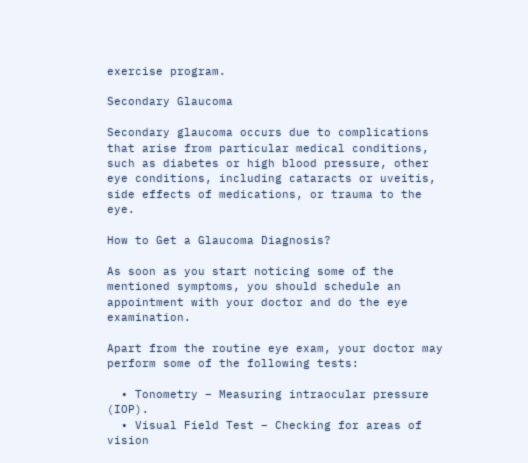exercise program.

Secondary Glaucoma

Secondary glaucoma occurs due to complications that arise from particular medical conditions, such as diabetes or high blood pressure, other eye conditions, including cataracts or uveitis, side effects of medications, or trauma to the eye.

How to Get a Glaucoma Diagnosis?

As soon as you start noticing some of the mentioned symptoms, you should schedule an appointment with your doctor and do the eye examination.

Apart from the routine eye exam, your doctor may perform some of the following tests:

  • Tonometry – Measuring intraocular pressure (IOP).
  • Visual Field Test – Checking for areas of vision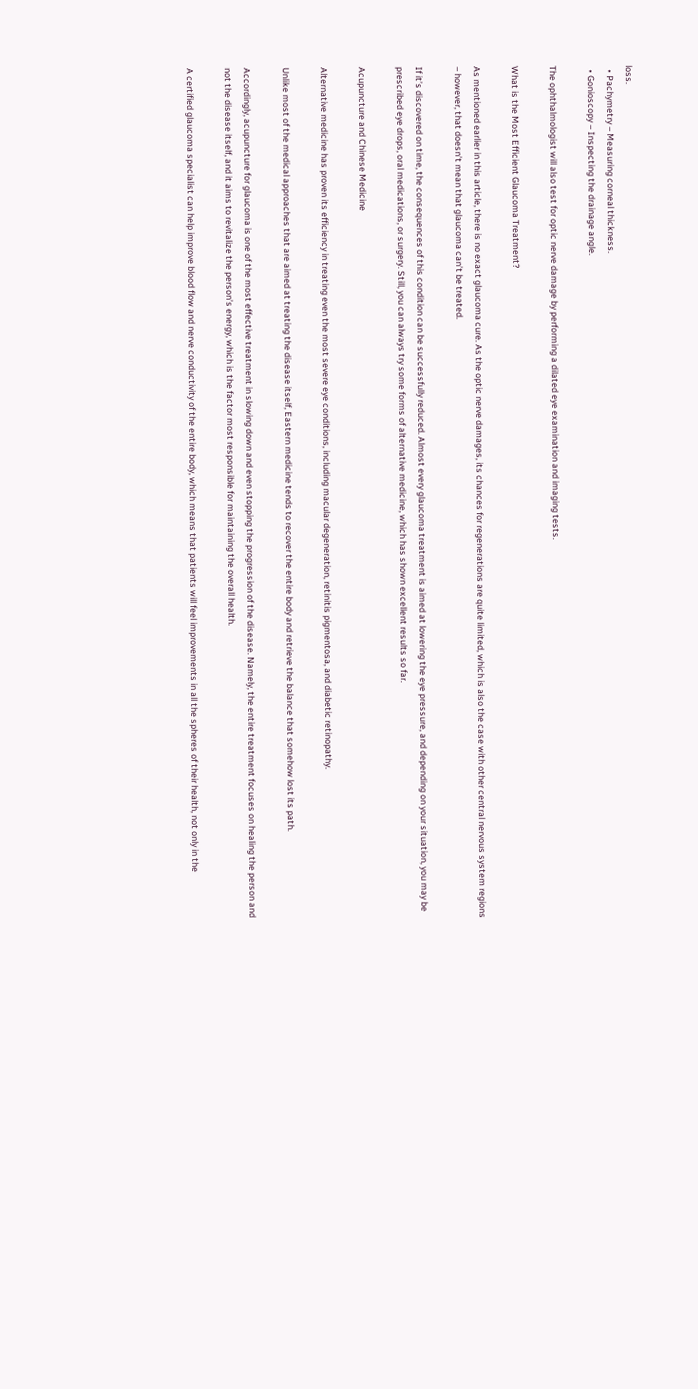loss.
  • Pachymetry – Measuring corneal thickness.
  • Gonioscopy – Inspecting the drainage angle.

The ophthalmologist will also test for optic nerve damage by performing a dilated eye examination and imaging tests.

What is the Most Efficient Glaucoma Treatment?

As mentioned earlier in this article, there is no exact glaucoma cure. As the optic nerve damages, its chances for regenerations are quite limited, which is also the case with other central nervous system regions – however, that doesn’t mean that glaucoma can’t be treated.

If it’s discovered on time, the consequences of this condition can be successfully reduced. Almost every glaucoma treatment is aimed at lowering the eye pressure, and depending on your situation, you may be prescribed eye drops, oral medications, or surgery. Still, you can always try some forms of alternative medicine, which has shown excellent results so far.

Acupuncture and Chinese Medicine

Alternative medicine has proven its efficiency in treating even the most severe eye conditions, including macular degeneration, retinitis pigmentosa, and diabetic retinopathy.

Unlike most of the medical approaches that are aimed at treating the disease itself, Eastern medicine tends to recover the entire body and retrieve the balance that somehow lost its path.

Accordingly, acupuncture for glaucoma is one of the most effective treatment in slowing down and even stopping the progression of the disease. Namely, the entire treatment focuses on healing the person and not the disease itself, and it aims to revitalize the person’s energy, which is the factor most responsible for maintaining the overall health.

A certified glaucoma specialist can help improve blood flow and nerve conductivity of the entire body, which means that patients will feel improvements in all the spheres of their health, not only in the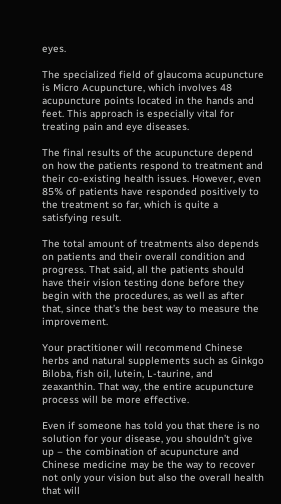eyes.

The specialized field of glaucoma acupuncture is Micro Acupuncture, which involves 48 acupuncture points located in the hands and feet. This approach is especially vital for treating pain and eye diseases.

The final results of the acupuncture depend on how the patients respond to treatment and their co-existing health issues. However, even 85% of patients have responded positively to the treatment so far, which is quite a satisfying result.

The total amount of treatments also depends on patients and their overall condition and progress. That said, all the patients should have their vision testing done before they begin with the procedures, as well as after that, since that’s the best way to measure the improvement.

Your practitioner will recommend Chinese herbs and natural supplements such as Ginkgo Biloba, fish oil, lutein, L-taurine, and zeaxanthin. That way, the entire acupuncture process will be more effective.

Even if someone has told you that there is no solution for your disease, you shouldn’t give up – the combination of acupuncture and Chinese medicine may be the way to recover not only your vision but also the overall health that will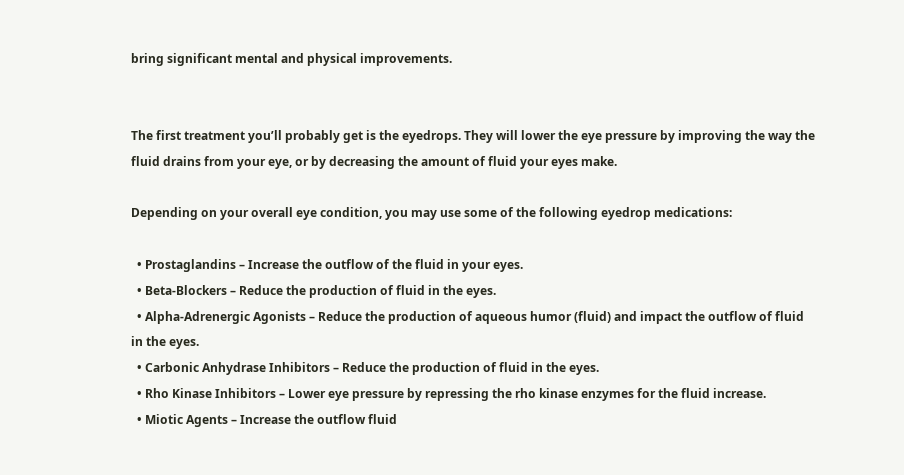bring significant mental and physical improvements.


The first treatment you’ll probably get is the eyedrops. They will lower the eye pressure by improving the way the fluid drains from your eye, or by decreasing the amount of fluid your eyes make.

Depending on your overall eye condition, you may use some of the following eyedrop medications:

  • Prostaglandins – Increase the outflow of the fluid in your eyes.
  • Beta-Blockers – Reduce the production of fluid in the eyes.
  • Alpha-Adrenergic Agonists – Reduce the production of aqueous humor (fluid) and impact the outflow of fluid in the eyes.
  • Carbonic Anhydrase Inhibitors – Reduce the production of fluid in the eyes.
  • Rho Kinase Inhibitors – Lower eye pressure by repressing the rho kinase enzymes for the fluid increase.
  • Miotic Agents – Increase the outflow fluid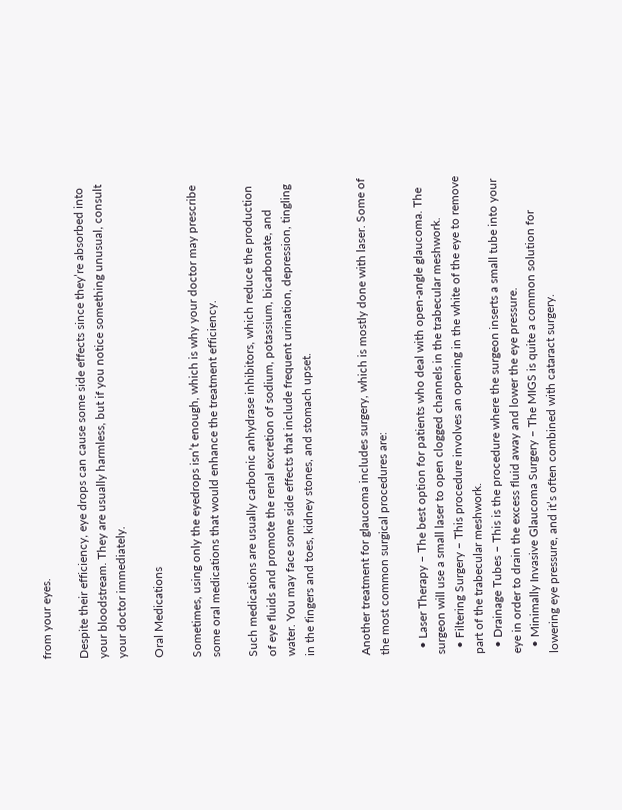from your eyes.

Despite their efficiency, eye drops can cause some side effects since they’re absorbed into your bloodstream. They are usually harmless, but if you notice something unusual, consult your doctor immediately.

Oral Medications

Sometimes, using only the eyedrops isn’t enough, which is why your doctor may prescribe some oral medications that would enhance the treatment efficiency.

Such medications are usually carbonic anhydrase inhibitors, which reduce the production of eye fluids and promote the renal excretion of sodium, potassium, bicarbonate, and water. You may face some side effects that include frequent urination, depression, tingling in the fingers and toes, kidney stones, and stomach upset.


Another treatment for glaucoma includes surgery, which is mostly done with laser. Some of the most common surgical procedures are:

  • Laser Therapy – The best option for patients who deal with open-angle glaucoma. The surgeon will use a small laser to open clogged channels in the trabecular meshwork.
  • Filtering Surgery – This procedure involves an opening in the white of the eye to remove part of the trabecular meshwork.
  • Drainage Tubes – This is the procedure where the surgeon inserts a small tube into your eye in order to drain the excess fluid away and lower the eye pressure.
  • Minimally Invasive Glaucoma Surgery – The MIGS is quite a common solution for lowering eye pressure, and it’s often combined with cataract surgery.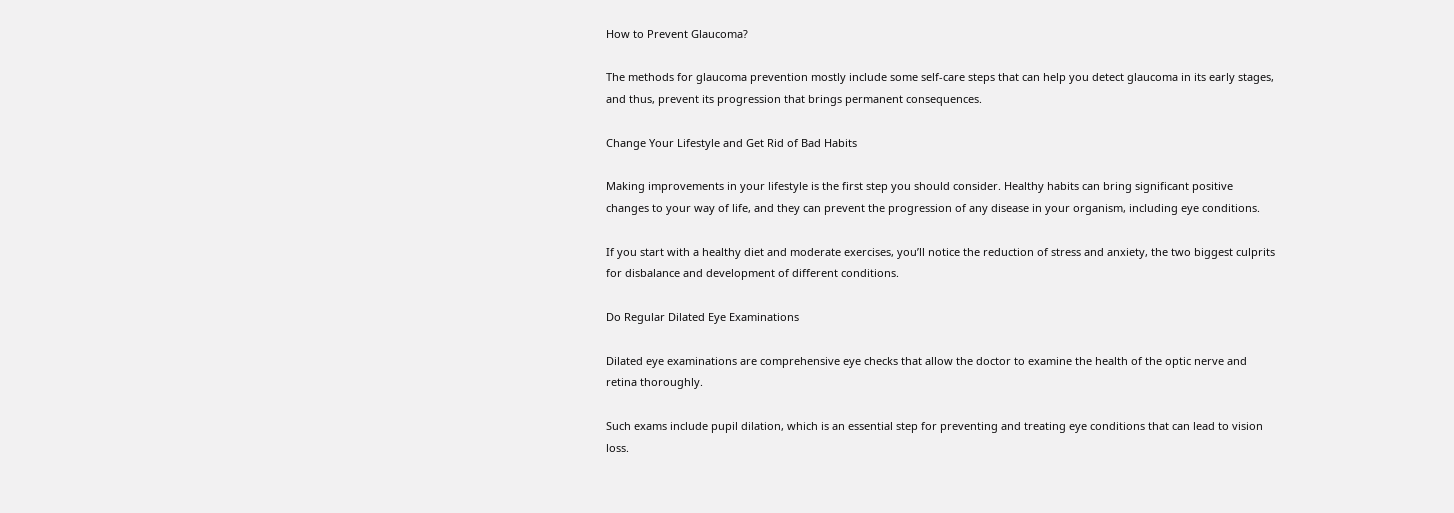How to Prevent Glaucoma?

The methods for glaucoma prevention mostly include some self-care steps that can help you detect glaucoma in its early stages, and thus, prevent its progression that brings permanent consequences.

Change Your Lifestyle and Get Rid of Bad Habits

Making improvements in your lifestyle is the first step you should consider. Healthy habits can bring significant positive changes to your way of life, and they can prevent the progression of any disease in your organism, including eye conditions.

If you start with a healthy diet and moderate exercises, you’ll notice the reduction of stress and anxiety, the two biggest culprits for disbalance and development of different conditions.

Do Regular Dilated Eye Examinations

Dilated eye examinations are comprehensive eye checks that allow the doctor to examine the health of the optic nerve and retina thoroughly.

Such exams include pupil dilation, which is an essential step for preventing and treating eye conditions that can lead to vision loss.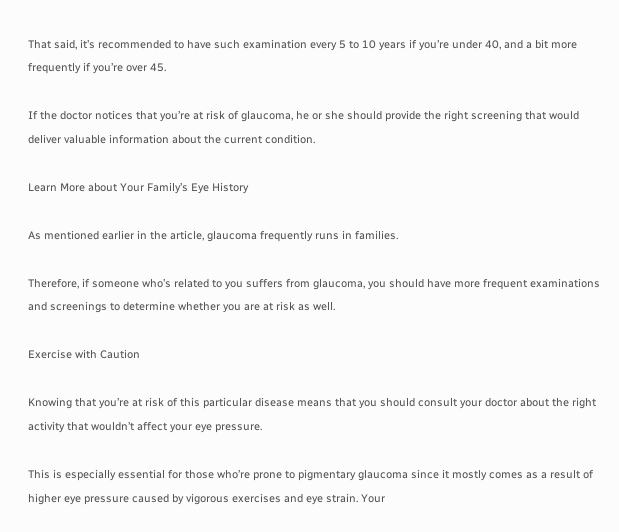That said, it’s recommended to have such examination every 5 to 10 years if you’re under 40, and a bit more frequently if you’re over 45.

If the doctor notices that you’re at risk of glaucoma, he or she should provide the right screening that would deliver valuable information about the current condition.

Learn More about Your Family’s Eye History

As mentioned earlier in the article, glaucoma frequently runs in families.

Therefore, if someone who’s related to you suffers from glaucoma, you should have more frequent examinations and screenings to determine whether you are at risk as well.

Exercise with Caution

Knowing that you’re at risk of this particular disease means that you should consult your doctor about the right activity that wouldn’t affect your eye pressure.

This is especially essential for those who’re prone to pigmentary glaucoma since it mostly comes as a result of higher eye pressure caused by vigorous exercises and eye strain. Your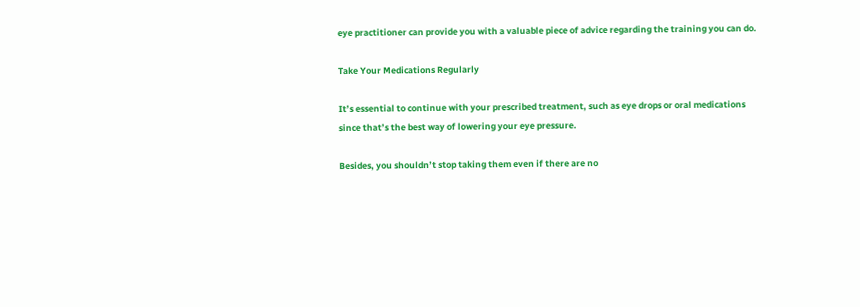eye practitioner can provide you with a valuable piece of advice regarding the training you can do.

Take Your Medications Regularly

It’s essential to continue with your prescribed treatment, such as eye drops or oral medications since that’s the best way of lowering your eye pressure.

Besides, you shouldn’t stop taking them even if there are no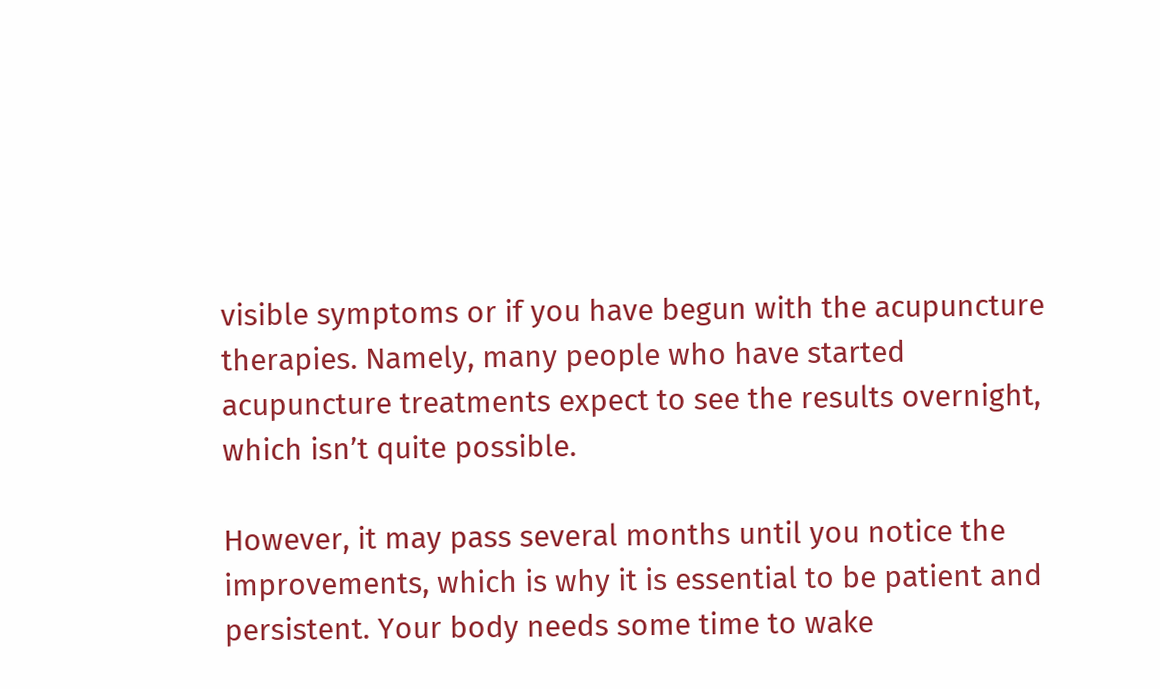visible symptoms or if you have begun with the acupuncture therapies. Namely, many people who have started acupuncture treatments expect to see the results overnight, which isn’t quite possible.

However, it may pass several months until you notice the improvements, which is why it is essential to be patient and persistent. Your body needs some time to wake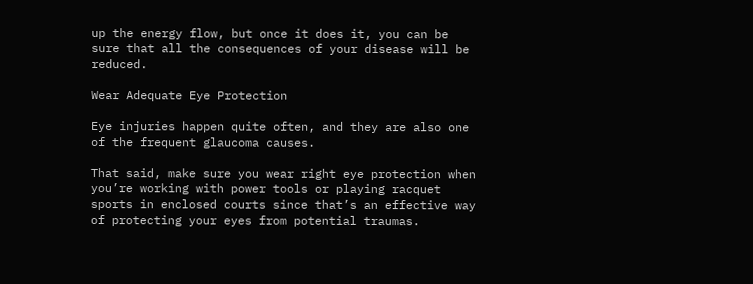up the energy flow, but once it does it, you can be sure that all the consequences of your disease will be reduced.

Wear Adequate Eye Protection

Eye injuries happen quite often, and they are also one of the frequent glaucoma causes.

That said, make sure you wear right eye protection when you’re working with power tools or playing racquet sports in enclosed courts since that’s an effective way of protecting your eyes from potential traumas.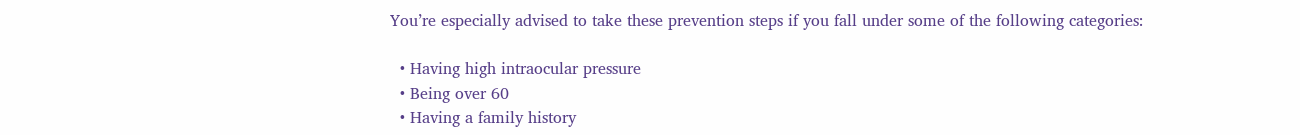You’re especially advised to take these prevention steps if you fall under some of the following categories:

  • Having high intraocular pressure
  • Being over 60
  • Having a family history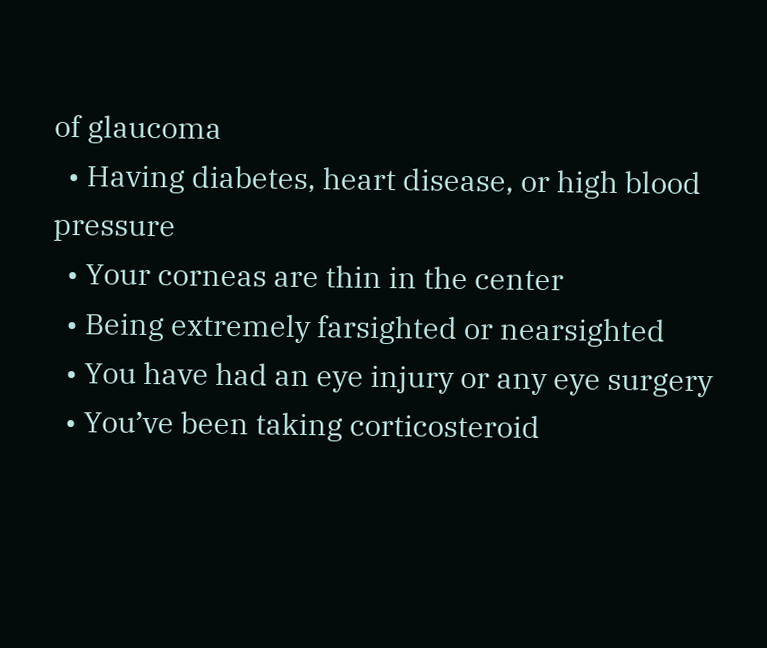of glaucoma
  • Having diabetes, heart disease, or high blood pressure
  • Your corneas are thin in the center
  • Being extremely farsighted or nearsighted
  • You have had an eye injury or any eye surgery
  • You’ve been taking corticosteroid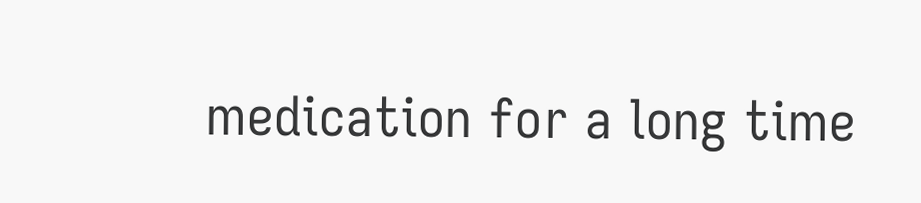medication for a long time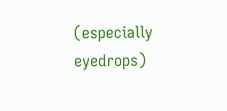(especially eyedrops)